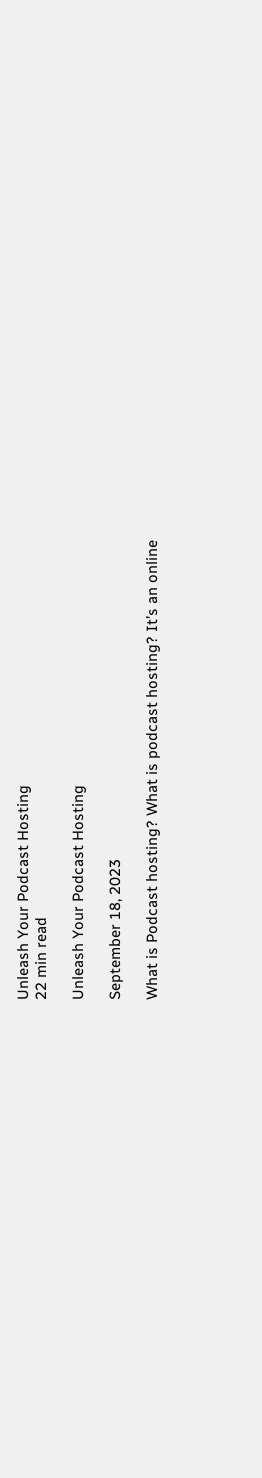Unleash Your Podcast Hosting
22 min read

Unleash Your Podcast Hosting

September 18, 2023

What is Podcast hosting? What is podcast hosting? It’s an online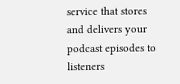service that stores and delivers your podcast episodes to listeners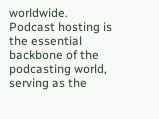worldwide. Podcast hosting is the essential backbone of the podcasting world, serving as the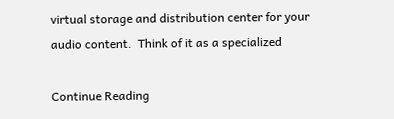virtual storage and distribution center for your audio content.  Think of it as a specialized

Continue Reading